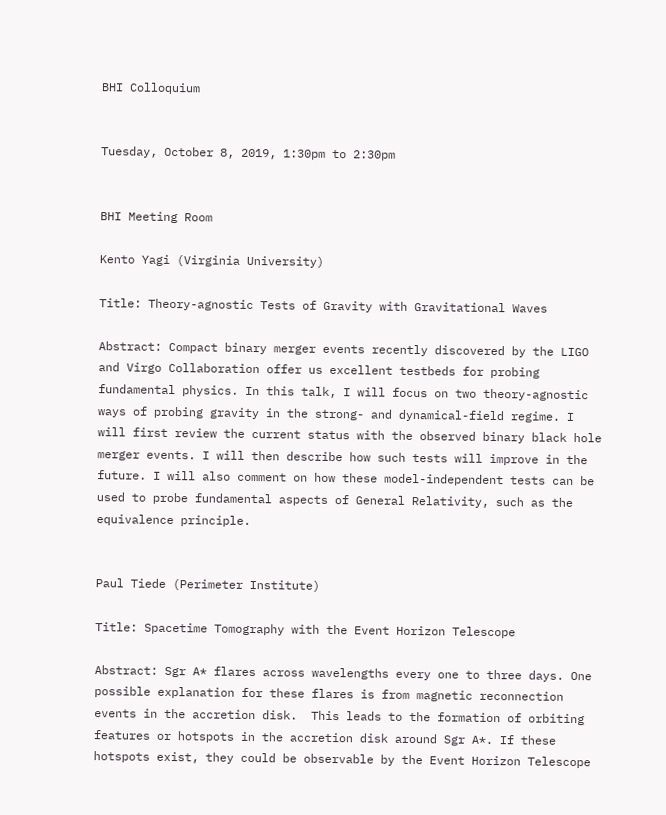BHI Colloquium


Tuesday, October 8, 2019, 1:30pm to 2:30pm


BHI Meeting Room

Kento Yagi (Virginia University)

Title: Theory-agnostic Tests of Gravity with Gravitational Waves

Abstract: Compact binary merger events recently discovered by the LIGO and Virgo Collaboration offer us excellent testbeds for probing fundamental physics. In this talk, I will focus on two theory-agnostic ways of probing gravity in the strong- and dynamical-field regime. I will first review the current status with the observed binary black hole merger events. I will then describe how such tests will improve in the future. I will also comment on how these model-independent tests can be used to probe fundamental aspects of General Relativity, such as the equivalence principle.


Paul Tiede (Perimeter Institute)

Title: Spacetime Tomography with the Event Horizon Telescope

Abstract: Sgr A* flares across wavelengths every one to three days. One possible explanation for these flares is from magnetic reconnection events in the accretion disk.  This leads to the formation of orbiting features or hotspots in the accretion disk around Sgr A*. If these hotspots exist, they could be observable by the Event Horizon Telescope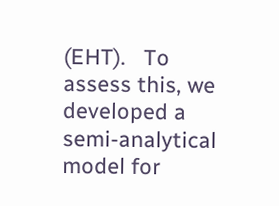(EHT).   To assess this, we developed a semi-analytical model for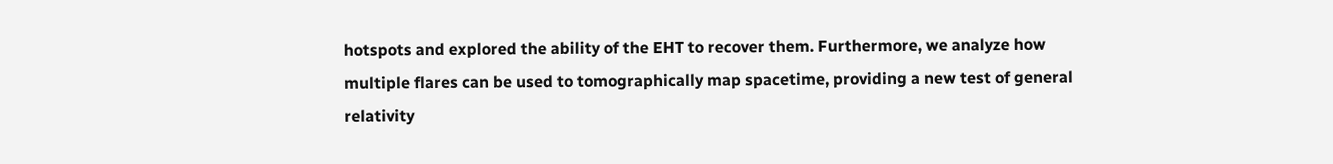hotspots and explored the ability of the EHT to recover them. Furthermore, we analyze how multiple flares can be used to tomographically map spacetime, providing a new test of general relativity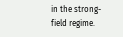in the strong-field regime.